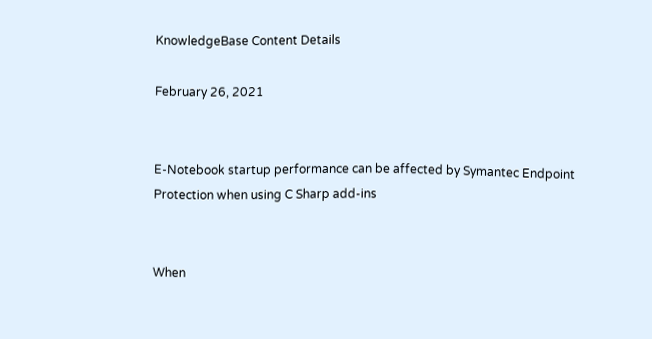KnowledgeBase Content Details

February 26, 2021


E-Notebook startup performance can be affected by Symantec Endpoint Protection when using C Sharp add-ins


When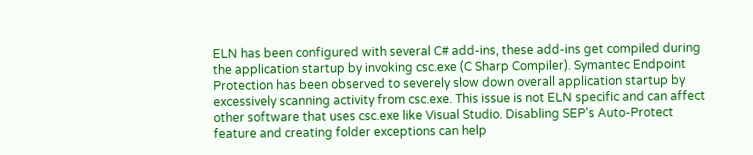ELN has been configured with several C# add-ins, these add-ins get compiled during the application startup by invoking csc.exe (C Sharp Compiler). Symantec Endpoint Protection has been observed to severely slow down overall application startup by excessively scanning activity from csc.exe. This issue is not ELN specific and can affect other software that uses csc.exe like Visual Studio. Disabling SEP's Auto-Protect feature and creating folder exceptions can help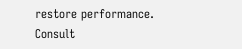restore performance. Consult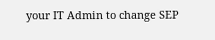your IT Admin to change SEP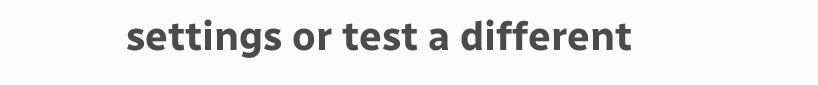settings or test a different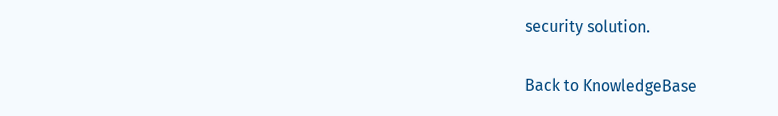security solution.

Back to KnowledgeBase